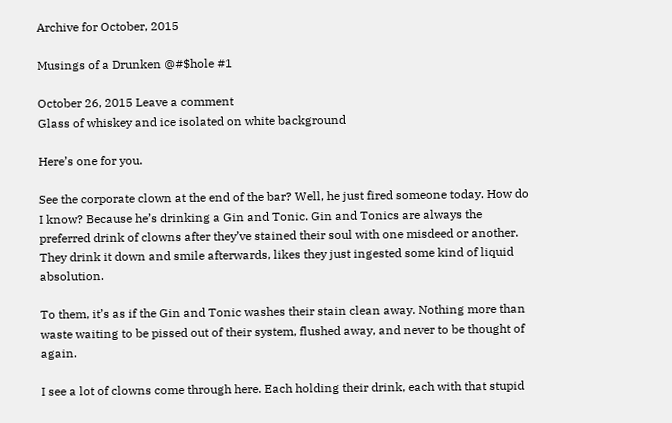Archive for October, 2015

Musings of a Drunken @#$hole #1

October 26, 2015 Leave a comment
Glass of whiskey and ice isolated on white background

Here’s one for you.

See the corporate clown at the end of the bar? Well, he just fired someone today. How do I know? Because he’s drinking a Gin and Tonic. Gin and Tonics are always the preferred drink of clowns after they’ve stained their soul with one misdeed or another. They drink it down and smile afterwards, likes they just ingested some kind of liquid absolution.

To them, it’s as if the Gin and Tonic washes their stain clean away. Nothing more than waste waiting to be pissed out of their system, flushed away, and never to be thought of again.

I see a lot of clowns come through here. Each holding their drink, each with that stupid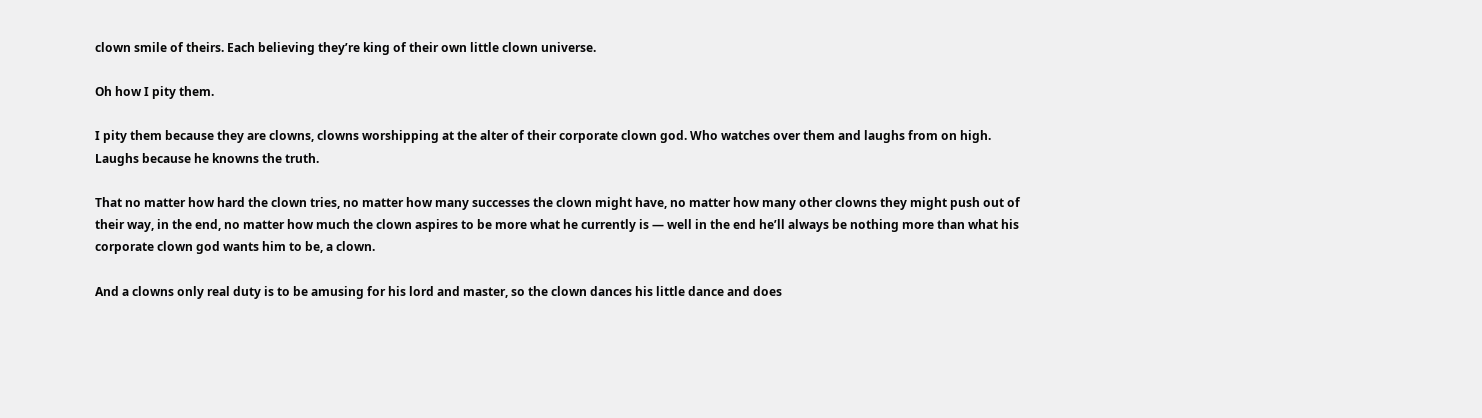clown smile of theirs. Each believing they’re king of their own little clown universe.

Oh how I pity them.

I pity them because they are clowns, clowns worshipping at the alter of their corporate clown god. Who watches over them and laughs from on high. Laughs because he knowns the truth.

That no matter how hard the clown tries, no matter how many successes the clown might have, no matter how many other clowns they might push out of their way, in the end, no matter how much the clown aspires to be more what he currently is — well in the end he’ll always be nothing more than what his corporate clown god wants him to be, a clown.

And a clowns only real duty is to be amusing for his lord and master, so the clown dances his little dance and does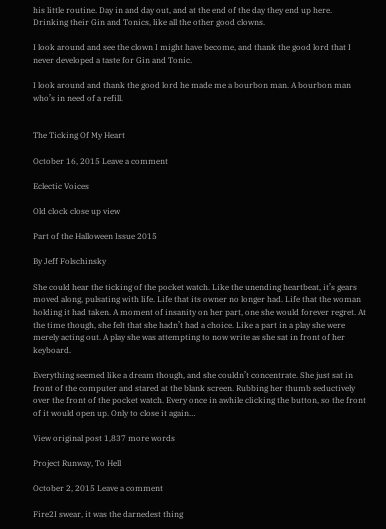his little routine. Day in and day out, and at the end of the day they end up here. Drinking their Gin and Tonics, like all the other good clowns.

I look around and see the clown I might have become, and thank the good lord that I never developed a taste for Gin and Tonic.

I look around and thank the good lord he made me a bourbon man. A bourbon man who’s in need of a refill.


The Ticking Of My Heart

October 16, 2015 Leave a comment

Eclectic Voices

Old clock close up view

Part of the Halloween Issue 2015

By Jeff Folschinsky

She could hear the ticking of the pocket watch. Like the unending heartbeat, it’s gears moved along, pulsating with life. Life that its owner no longer had. Life that the woman holding it had taken. A moment of insanity on her part, one she would forever regret. At the time though, she felt that she hadn’t had a choice. Like a part in a play she were merely acting out. A play she was attempting to now write as she sat in front of her keyboard.

Everything seemed like a dream though, and she couldn’t concentrate. She just sat in front of the computer and stared at the blank screen. Rubbing her thumb seductively over the front of the pocket watch. Every once in awhile clicking the button, so the front of it would open up. Only to close it again…

View original post 1,837 more words

Project Runway, To Hell

October 2, 2015 Leave a comment

Fire2I swear, it was the darnedest thing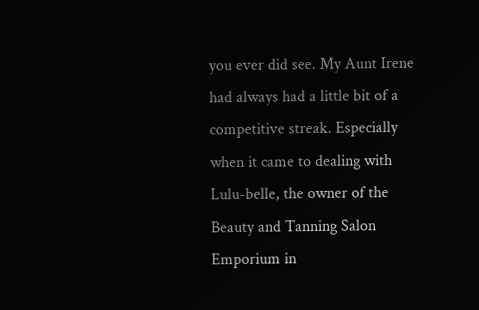you ever did see. My Aunt Irene had always had a little bit of a competitive streak. Especially when it came to dealing with Lulu-belle, the owner of the Beauty and Tanning Salon Emporium in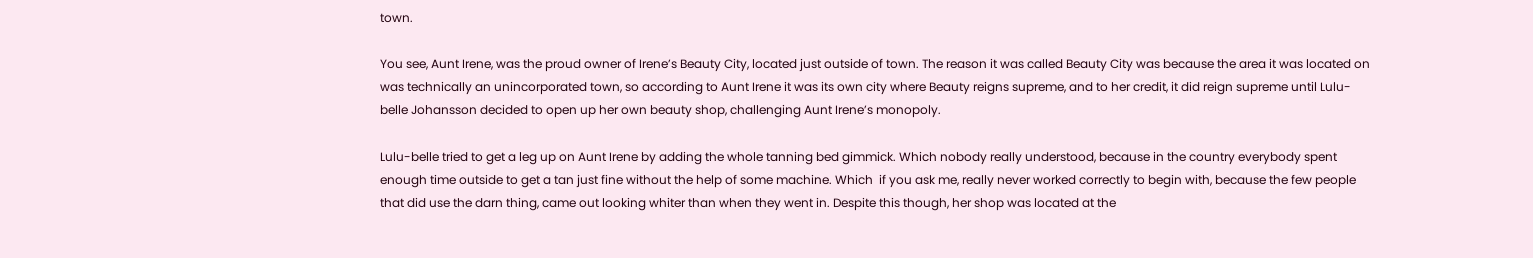town.

You see, Aunt Irene, was the proud owner of Irene’s Beauty City, located just outside of town. The reason it was called Beauty City was because the area it was located on was technically an unincorporated town, so according to Aunt Irene it was its own city where Beauty reigns supreme, and to her credit, it did reign supreme until Lulu-belle Johansson decided to open up her own beauty shop, challenging Aunt Irene’s monopoly.

Lulu-belle tried to get a leg up on Aunt Irene by adding the whole tanning bed gimmick. Which nobody really understood, because in the country everybody spent enough time outside to get a tan just fine without the help of some machine. Which  if you ask me, really never worked correctly to begin with, because the few people that did use the darn thing, came out looking whiter than when they went in. Despite this though, her shop was located at the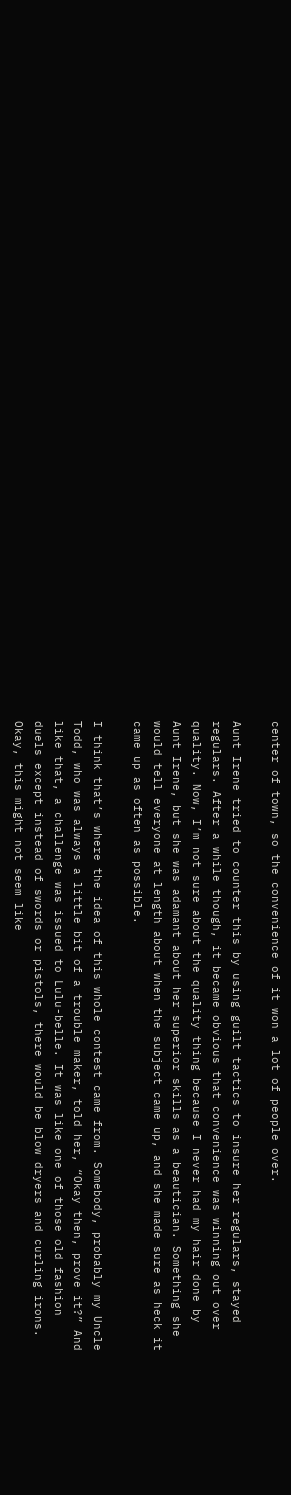center of town, so the convenience of it won a lot of people over.

Aunt Irene tried to counter this by using guilt tactics to insure her regulars, stayed regulars. After a while though, it became obvious that convenience was winning out over quality. Now, I’m not sure about the quality thing because I never had my hair done by Aunt Irene, but she was adamant about her superior skills as a beautician. Something she would tell everyone at length about when the subject came up, and she made sure as heck it came up as often as possible.

I think that’s where the idea of this whole contest came from. Somebody, probably my Uncle Todd, who was always a little bit of a trouble maker, told her, “Okay then, prove it?” And like that, a challenge was issued to Lulu-belle. It was like one of those old fashion duels except instead of swords or pistols, there would be blow dryers and curling irons. Okay, this might not seem like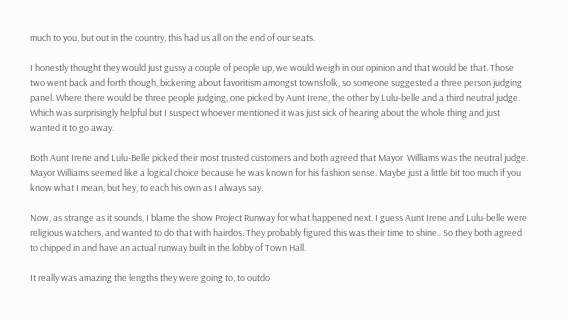much to you, but out in the country, this had us all on the end of our seats.

I honestly thought they would just gussy a couple of people up, we would weigh in our opinion and that would be that. Those two went back and forth though, bickering about favoritism amongst townsfolk, so someone suggested a three person judging panel. Where there would be three people judging, one picked by Aunt Irene, the other by Lulu-belle and a third neutral judge. Which was surprisingly helpful but I suspect whoever mentioned it was just sick of hearing about the whole thing and just wanted it to go away.

Both Aunt Irene and Lulu-Belle picked their most trusted customers and both agreed that Mayor  Williams was the neutral judge. Mayor Williams seemed like a logical choice because he was known for his fashion sense. Maybe just a little bit too much if you know what I mean, but hey, to each his own as I always say.

Now, as strange as it sounds, I blame the show Project Runway for what happened next. I guess Aunt Irene and Lulu-belle were religious watchers, and wanted to do that with hairdos. They probably figured this was their time to shine.  So they both agreed to chipped in and have an actual runway built in the lobby of Town Hall.

It really was amazing the lengths they were going to, to outdo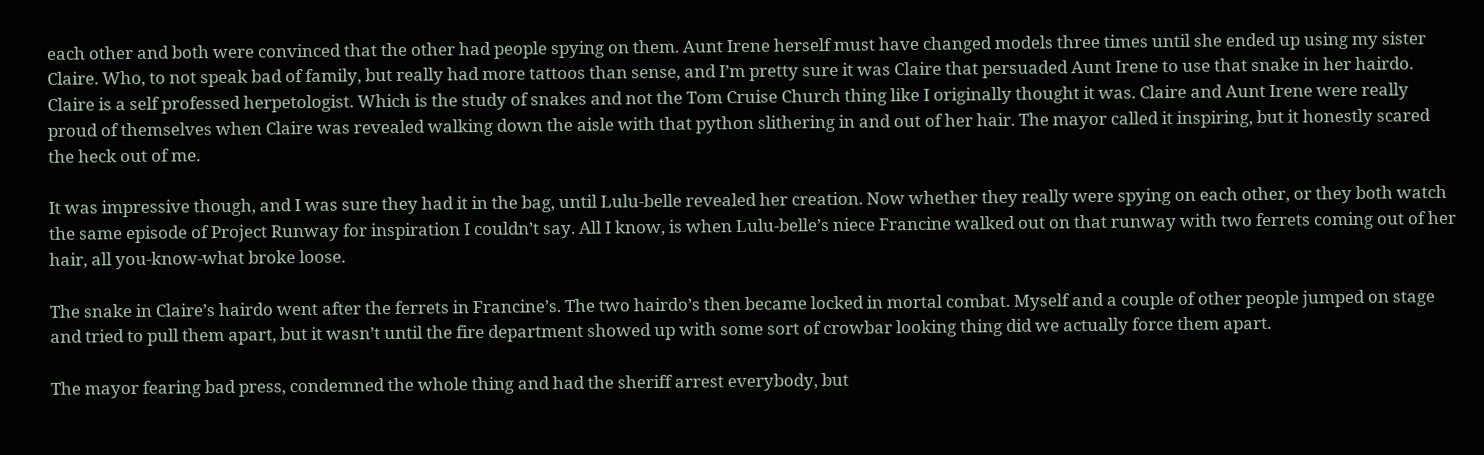each other and both were convinced that the other had people spying on them. Aunt Irene herself must have changed models three times until she ended up using my sister Claire. Who, to not speak bad of family, but really had more tattoos than sense, and I’m pretty sure it was Claire that persuaded Aunt Irene to use that snake in her hairdo. Claire is a self professed herpetologist. Which is the study of snakes and not the Tom Cruise Church thing like I originally thought it was. Claire and Aunt Irene were really proud of themselves when Claire was revealed walking down the aisle with that python slithering in and out of her hair. The mayor called it inspiring, but it honestly scared the heck out of me.

It was impressive though, and I was sure they had it in the bag, until Lulu-belle revealed her creation. Now whether they really were spying on each other, or they both watch the same episode of Project Runway for inspiration I couldn’t say. All I know, is when Lulu-belle’s niece Francine walked out on that runway with two ferrets coming out of her hair, all you-know-what broke loose.

The snake in Claire’s hairdo went after the ferrets in Francine’s. The two hairdo’s then became locked in mortal combat. Myself and a couple of other people jumped on stage and tried to pull them apart, but it wasn’t until the fire department showed up with some sort of crowbar looking thing did we actually force them apart.

The mayor fearing bad press, condemned the whole thing and had the sheriff arrest everybody, but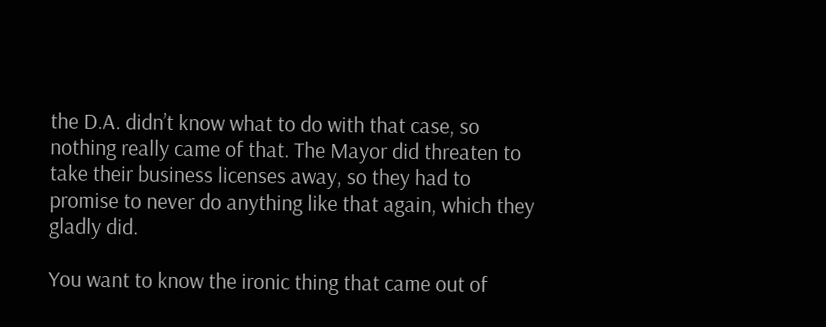the D.A. didn’t know what to do with that case, so nothing really came of that. The Mayor did threaten to take their business licenses away, so they had to promise to never do anything like that again, which they gladly did.

You want to know the ironic thing that came out of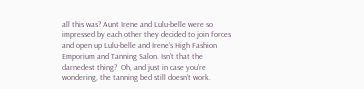all this was? Aunt Irene and Lulu-belle were so impressed by each other they decided to join forces and open up Lulu-belle and Irene’s High Fashion Emporium and Tanning Salon. Isn’t that the darnedest thing?  Oh, and just in case you’re wondering, the tanning bed still doesn’t work.